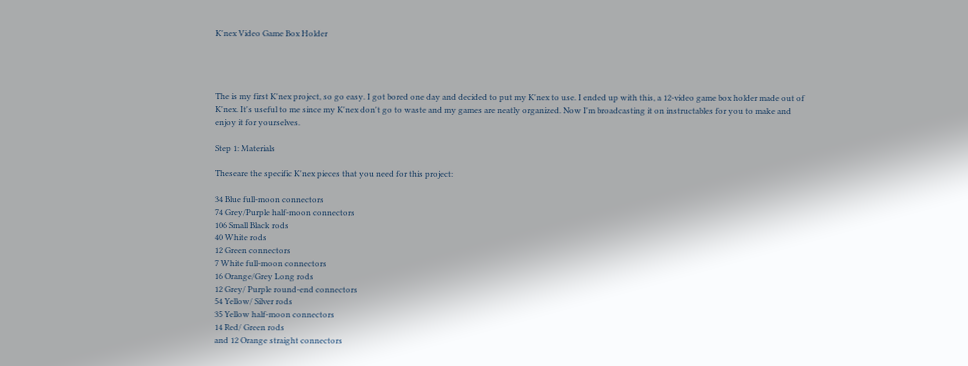K'nex Video Game Box Holder




The is my first K'nex project, so go easy. I got bored one day and decided to put my K'nex to use. I ended up with this, a 12-video game box holder made out of K'nex. It's useful to me since my K'nex don't go to waste and my games are neatly organized. Now I'm broadcasting it on instructables for you to make and enjoy it for yourselves.

Step 1: Materials

Theseare the specific K'nex pieces that you need for this project:

34 Blue full-moon connectors
74 Grey/Purple half-moon connectors
106 Small Black rods
40 White rods
12 Green connectors
7 White full-moon connectors
16 Orange/Grey Long rods
12 Grey/ Purple round-end connectors
54 Yellow/ Silver rods
35 Yellow half-moon connectors
14 Red/ Green rods
and 12 Orange straight connectors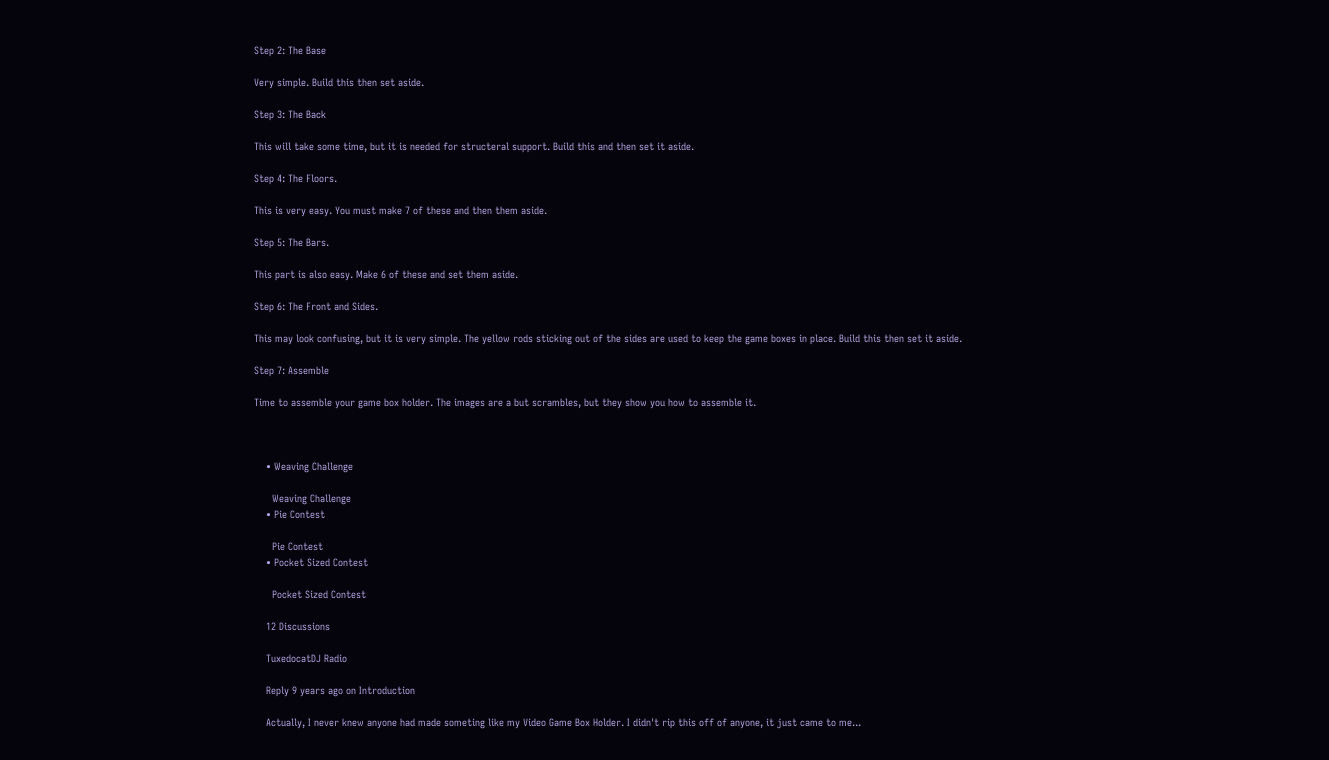Step 2: The Base

Very simple. Build this then set aside.

Step 3: The Back

This will take some time, but it is needed for structeral support. Build this and then set it aside.

Step 4: The Floors.

This is very easy. You must make 7 of these and then them aside.

Step 5: The Bars.

This part is also easy. Make 6 of these and set them aside.

Step 6: The Front and Sides.

This may look confusing, but it is very simple. The yellow rods sticking out of the sides are used to keep the game boxes in place. Build this then set it aside.

Step 7: Assemble

Time to assemble your game box holder. The images are a but scrambles, but they show you how to assemble it.



    • Weaving Challenge

      Weaving Challenge
    • Pie Contest

      Pie Contest
    • Pocket Sized Contest

      Pocket Sized Contest

    12 Discussions

    TuxedocatDJ Radio

    Reply 9 years ago on Introduction

    Actually, I never knew anyone had made someting like my Video Game Box Holder. I didn't rip this off of anyone, it just came to me...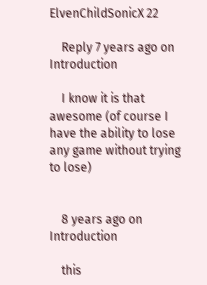ElvenChildSonicX 22

    Reply 7 years ago on Introduction

    I know it is that awesome (of course I have the ability to lose any game without trying to lose)


    8 years ago on Introduction

    this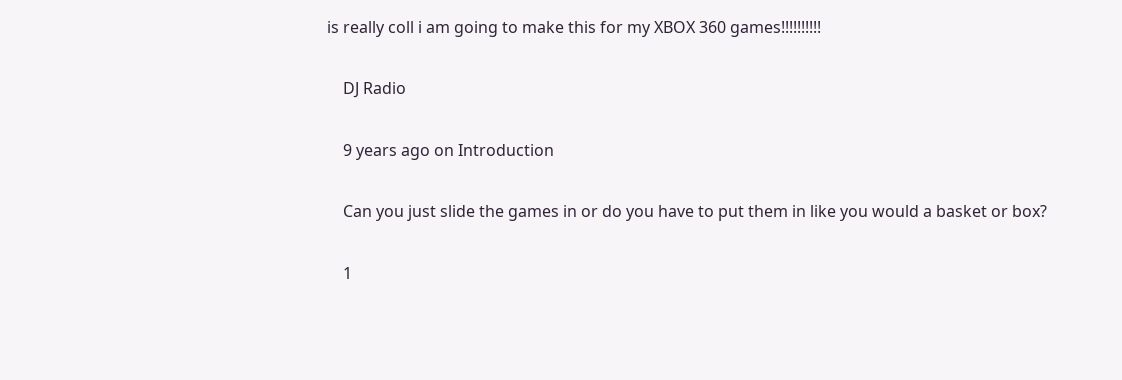is really coll i am going to make this for my XBOX 360 games!!!!!!!!!!

    DJ Radio

    9 years ago on Introduction

    Can you just slide the games in or do you have to put them in like you would a basket or box?

    1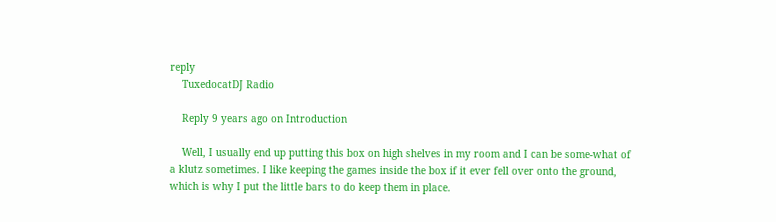reply
    TuxedocatDJ Radio

    Reply 9 years ago on Introduction

    Well, I usually end up putting this box on high shelves in my room and I can be some-what of a klutz sometimes. I like keeping the games inside the box if it ever fell over onto the ground, which is why I put the little bars to do keep them in place.